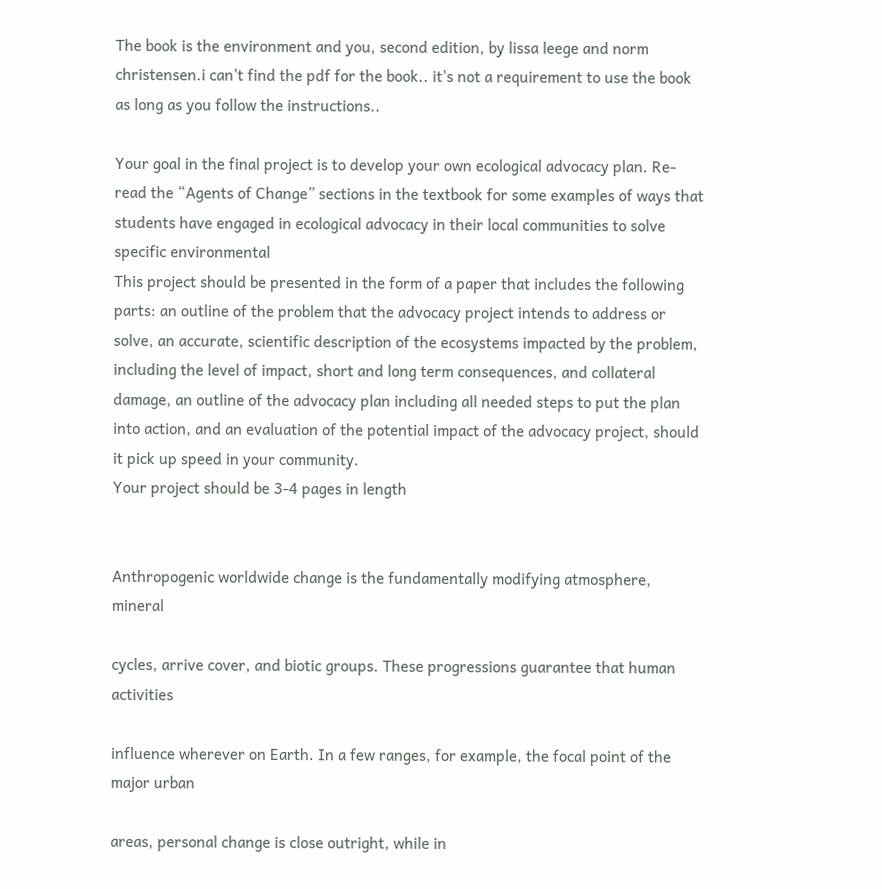The book is the environment and you, second edition, by lissa leege and norm christensen.i can't find the pdf for the book.. it's not a requirement to use the book as long as you follow the instructions..

Your goal in the final project is to develop your own ecological advocacy plan. Re-read the “Agents of Change” sections in the textbook for some examples of ways that students have engaged in ecological advocacy in their local communities to solve specific environmental
This project should be presented in the form of a paper that includes the following parts: an outline of the problem that the advocacy project intends to address or solve, an accurate, scientific description of the ecosystems impacted by the problem, including the level of impact, short and long term consequences, and collateral damage, an outline of the advocacy plan including all needed steps to put the plan into action, and an evaluation of the potential impact of the advocacy project, should it pick up speed in your community.
Your project should be 3-4 pages in length


Anthropogenic worldwide change is the fundamentally modifying atmosphere, mineral

cycles, arrive cover, and biotic groups. These progressions guarantee that human activities

influence wherever on Earth. In a few ranges, for example, the focal point of the major urban

areas, personal change is close outright, while in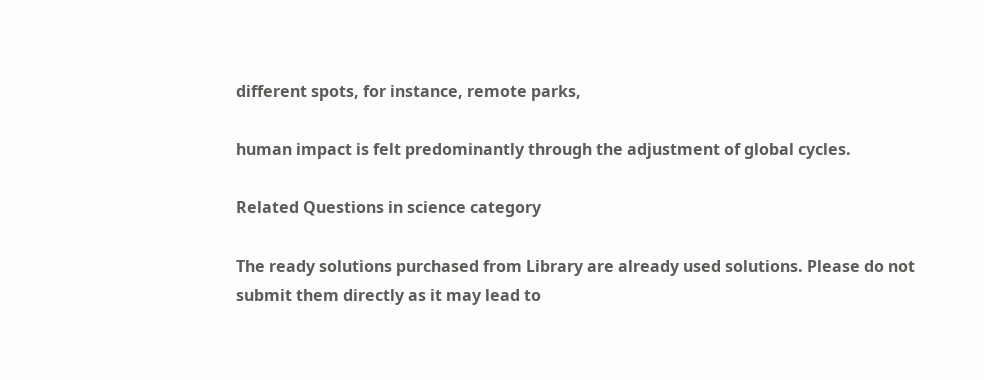different spots, for instance, remote parks,

human impact is felt predominantly through the adjustment of global cycles.

Related Questions in science category

The ready solutions purchased from Library are already used solutions. Please do not submit them directly as it may lead to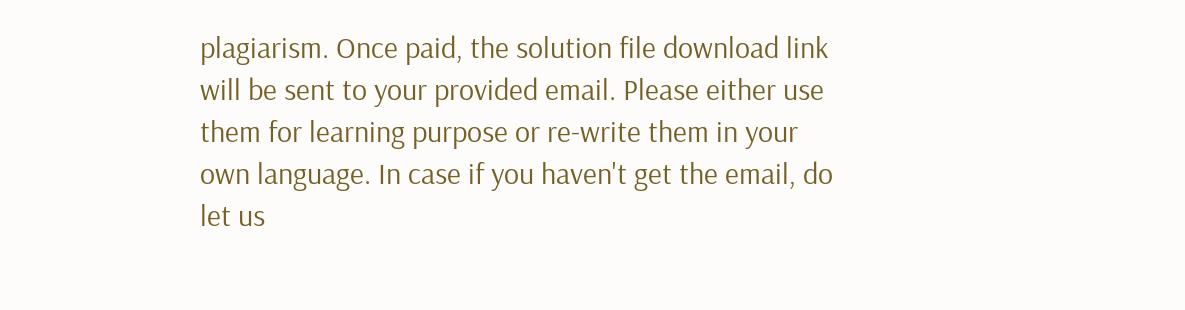plagiarism. Once paid, the solution file download link will be sent to your provided email. Please either use them for learning purpose or re-write them in your own language. In case if you haven't get the email, do let us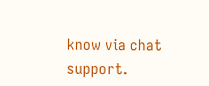know via chat support.